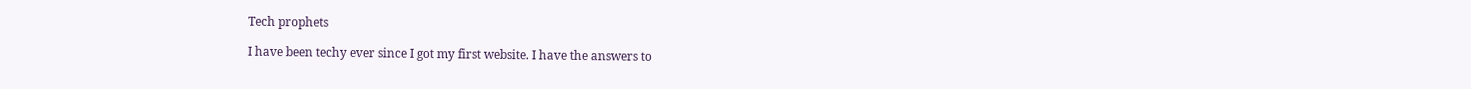Tech prophets

I have been techy ever since I got my first website. I have the answers to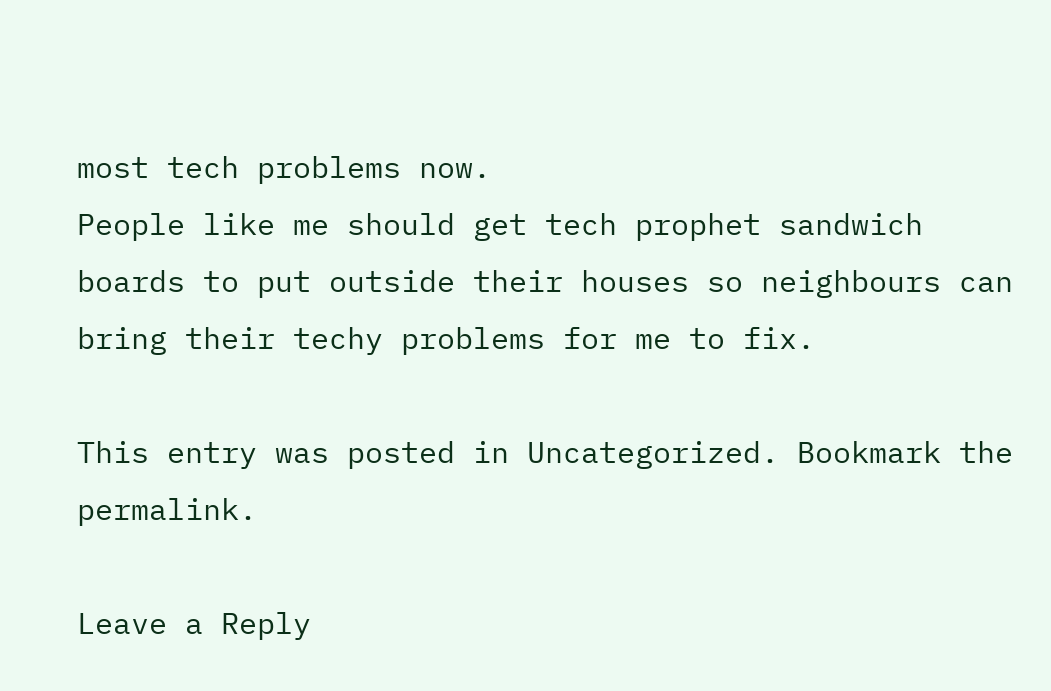most tech problems now.
People like me should get tech prophet sandwich boards to put outside their houses so neighbours can bring their techy problems for me to fix.

This entry was posted in Uncategorized. Bookmark the permalink.

Leave a Reply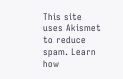This site uses Akismet to reduce spam. Learn how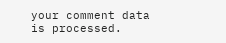your comment data is processed.